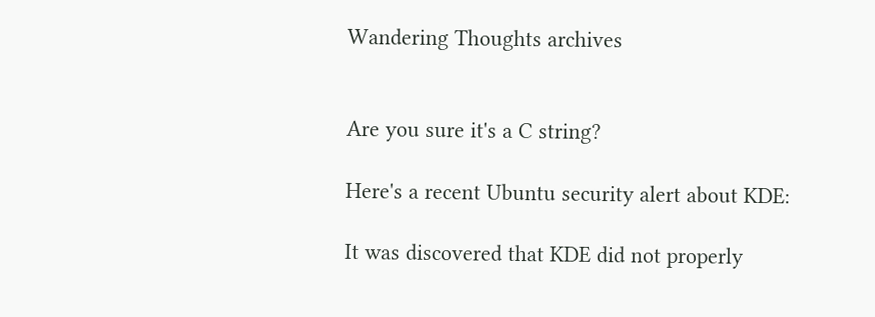Wandering Thoughts archives


Are you sure it's a C string?

Here's a recent Ubuntu security alert about KDE:

It was discovered that KDE did not properly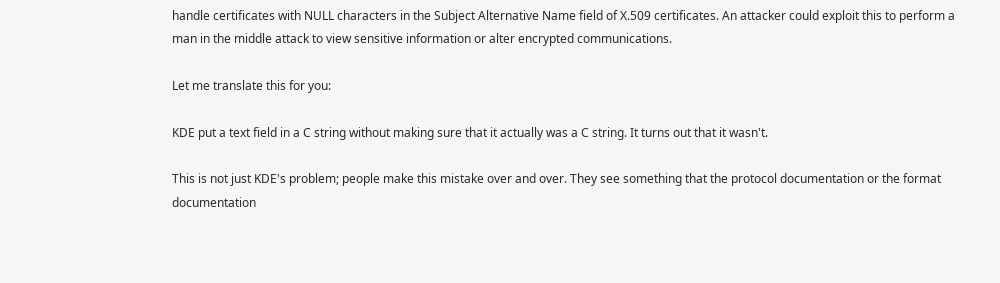handle certificates with NULL characters in the Subject Alternative Name field of X.509 certificates. An attacker could exploit this to perform a man in the middle attack to view sensitive information or alter encrypted communications.

Let me translate this for you:

KDE put a text field in a C string without making sure that it actually was a C string. It turns out that it wasn't.

This is not just KDE's problem; people make this mistake over and over. They see something that the protocol documentation or the format documentation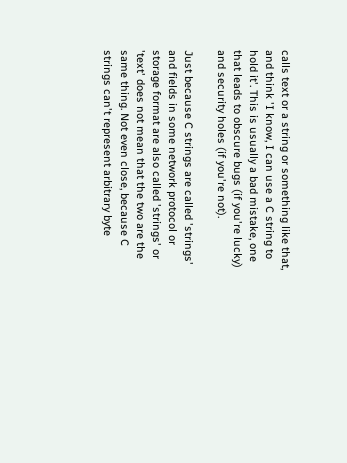calls text or a string or something like that, and think 'I know, I can use a C string to hold it'. This is usually a bad mistake, one that leads to obscure bugs (if you're lucky) and security holes (if you're not).

Just because C strings are called 'strings' and fields in some network protocol or storage format are also called 'strings' or 'text' does not mean that the two are the same thing. Not even close, because C strings can't represent arbitrary byte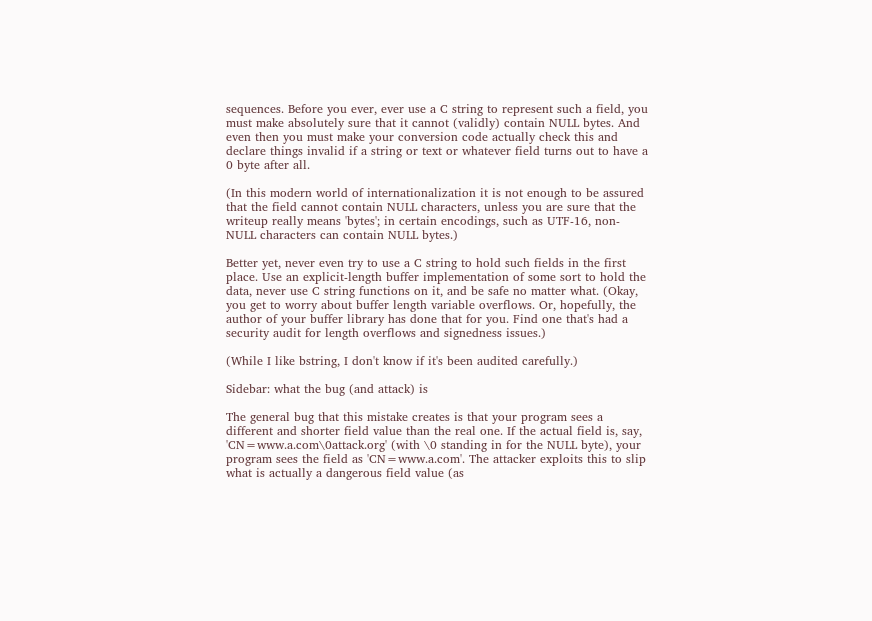sequences. Before you ever, ever use a C string to represent such a field, you must make absolutely sure that it cannot (validly) contain NULL bytes. And even then you must make your conversion code actually check this and declare things invalid if a string or text or whatever field turns out to have a 0 byte after all.

(In this modern world of internationalization it is not enough to be assured that the field cannot contain NULL characters, unless you are sure that the writeup really means 'bytes'; in certain encodings, such as UTF-16, non-NULL characters can contain NULL bytes.)

Better yet, never even try to use a C string to hold such fields in the first place. Use an explicit-length buffer implementation of some sort to hold the data, never use C string functions on it, and be safe no matter what. (Okay, you get to worry about buffer length variable overflows. Or, hopefully, the author of your buffer library has done that for you. Find one that's had a security audit for length overflows and signedness issues.)

(While I like bstring, I don't know if it's been audited carefully.)

Sidebar: what the bug (and attack) is

The general bug that this mistake creates is that your program sees a different and shorter field value than the real one. If the actual field is, say, 'CN=www.a.com\0attack.org' (with \0 standing in for the NULL byte), your program sees the field as 'CN=www.a.com'. The attacker exploits this to slip what is actually a dangerous field value (as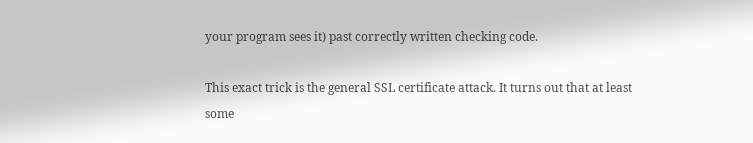your program sees it) past correctly written checking code.

This exact trick is the general SSL certificate attack. It turns out that at least some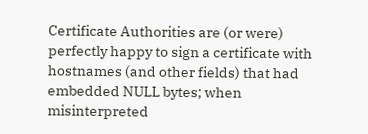Certificate Authorities are (or were) perfectly happy to sign a certificate with hostnames (and other fields) that had embedded NULL bytes; when misinterpreted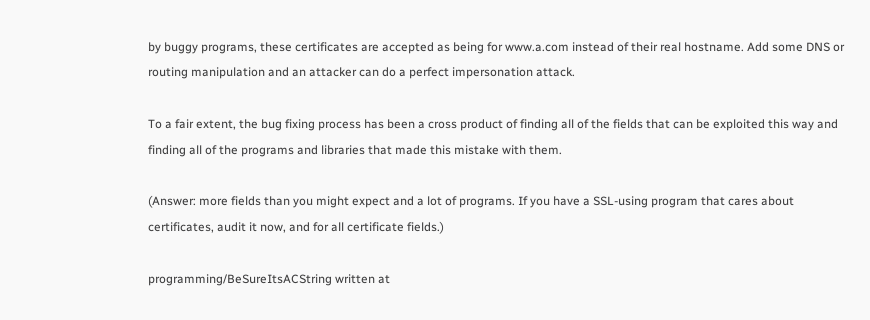by buggy programs, these certificates are accepted as being for www.a.com instead of their real hostname. Add some DNS or routing manipulation and an attacker can do a perfect impersonation attack.

To a fair extent, the bug fixing process has been a cross product of finding all of the fields that can be exploited this way and finding all of the programs and libraries that made this mistake with them.

(Answer: more fields than you might expect and a lot of programs. If you have a SSL-using program that cares about certificates, audit it now, and for all certificate fields.)

programming/BeSureItsACString written at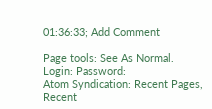01:36:33; Add Comment

Page tools: See As Normal.
Login: Password:
Atom Syndication: Recent Pages, Recent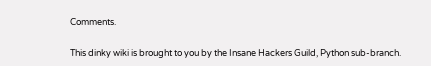Comments.

This dinky wiki is brought to you by the Insane Hackers Guild, Python sub-branch.